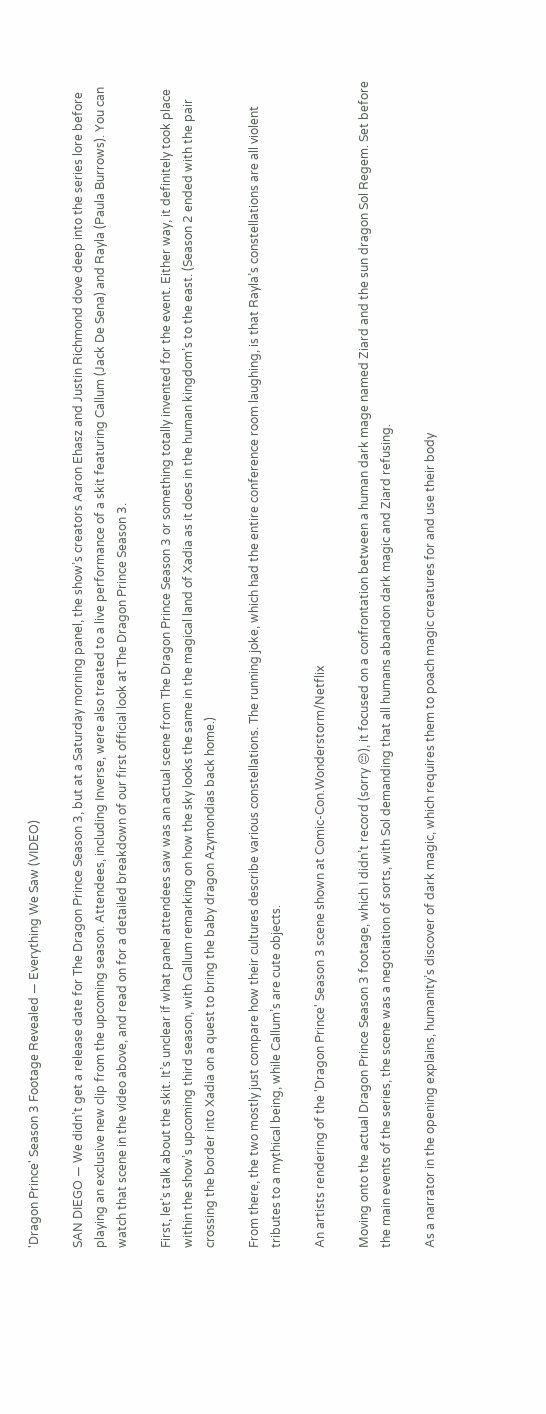'Dragon Prince' Season 3 Footage Revealed — Everything We Saw (VIDEO)

SAN DIEGO — We didn’t get a release date for The Dragon Prince Season 3, but at a Saturday morning panel, the show’s creators Aaron Ehasz and Justin Richmond dove deep into the series lore before playing an exclusive new clip from the upcoming season. Attendees, including Inverse, were also treated to a live performance of a skit featuring Callum (Jack De Sena) and Rayla (Paula Burrows). You can watch that scene in the video above, and read on for a detailed breakdown of our first official look at The Dragon Prince Season 3.

First, let’s talk about the skit. It’s unclear if what panel attendees saw was an actual scene from The Dragon Prince Season 3 or something totally invented for the event. Either way, it definitely took place within the show’s upcoming third season, with Callum remarking on how the sky looks the same in the magical land of Xadia as it does in the human kingdom’s to the east. (Season 2 ended with the pair crossing the border into Xadia on a quest to bring the baby dragon Azymondias back home.)

From there, the two mostly just compare how their cultures describe various constellations. The running joke, which had the entire conference room laughing, is that Rayla’s constellations are all violent tributes to a mythical being, while Callum’s are cute objects.

An artists rendering of the 'Dragon Prince' Season 3 scene shown at Comic-Con.Wonderstorm/Netflix

Moving onto the actual Dragon Prince Season 3 footage, which I didn’t record (sorry 😔), it focused on a confrontation between a human dark mage named Ziard and the sun dragon Sol Regem. Set before the main events of the series, the scene was a negotiation of sorts, with Sol demanding that all humans abandon dark magic and Ziard refusing.

As a narrator in the opening explains, humanity’s discover of dark magic, which requires them to poach magic creatures for and use their body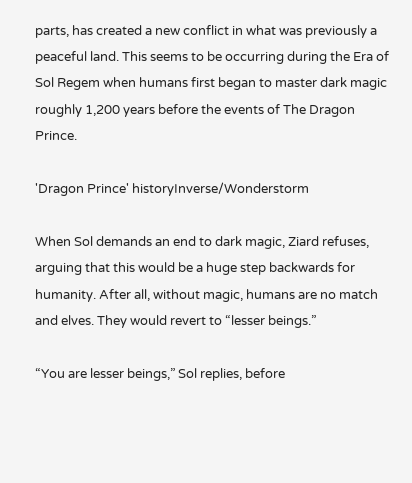parts, has created a new conflict in what was previously a peaceful land. This seems to be occurring during the Era of Sol Regem when humans first began to master dark magic roughly 1,200 years before the events of The Dragon Prince.

'Dragon Prince' historyInverse/Wonderstorm

When Sol demands an end to dark magic, Ziard refuses, arguing that this would be a huge step backwards for humanity. After all, without magic, humans are no match and elves. They would revert to “lesser beings.”

“You are lesser beings,” Sol replies, before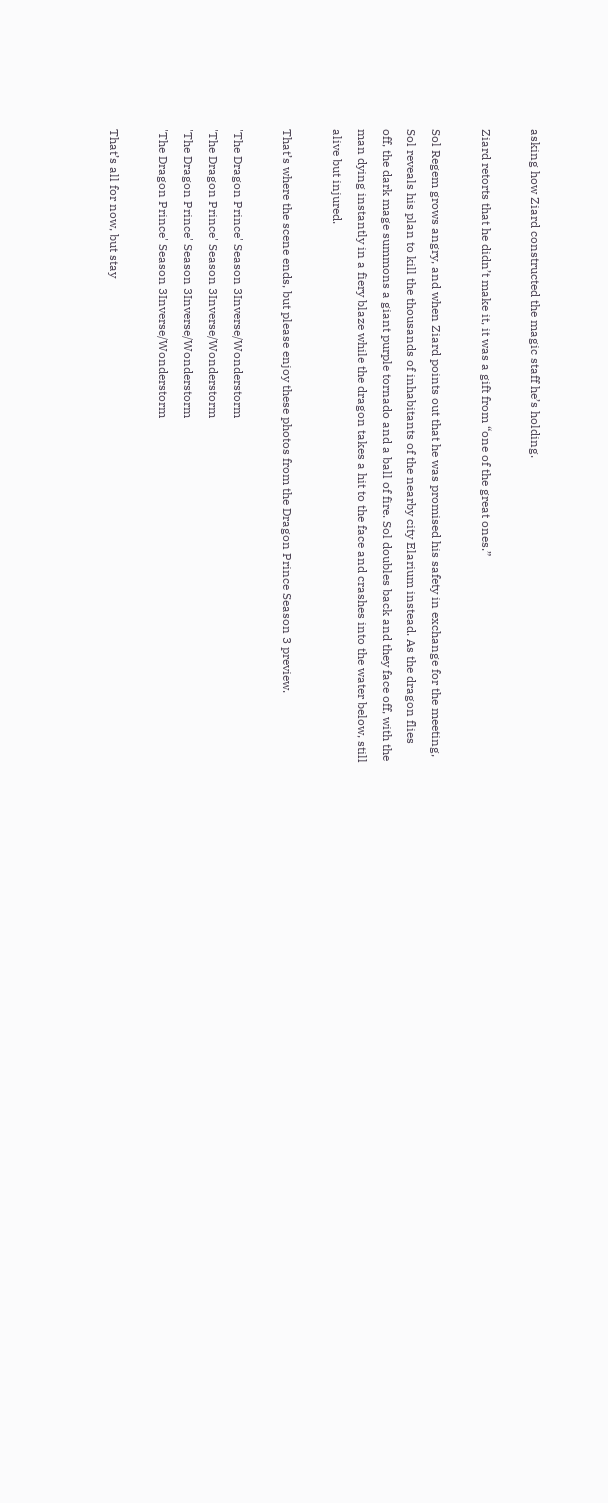asking how Ziard constructed the magic staff he’s holding.

Ziard retorts that he didn’t make it, it was a gift from “one of the great ones.”

Sol Regem grows angry, and when Ziard points out that he was promised his safety in exchange for the meeting, Sol reveals his plan to kill the thousands of inhabitants of the nearby city Elarium instead. As the dragon flies off, the dark mage summons a giant purple tornado and a ball of fire. Sol doubles back and they face off, with the man dying instantly in a fiery blaze while the dragon takes a hit to the face and crashes into the water below, still alive but injured.

That’s where the scene ends, but please enjoy these photos from the Dragon Prince Season 3 preview.

'The Dragon Prince' Season 3Inverse/Wonderstorm
'The Dragon Prince' Season 3Inverse/Wonderstorm
'The Dragon Prince' Season 3Inverse/Wonderstorm
'The Dragon Prince' Season 3Inverse/Wonderstorm

That’s all for now, but stay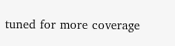tuned for more coverage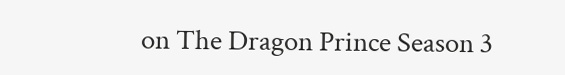on The Dragon Prince Season 3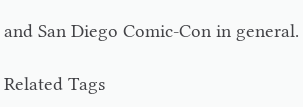and San Diego Comic-Con in general.

Related Tags